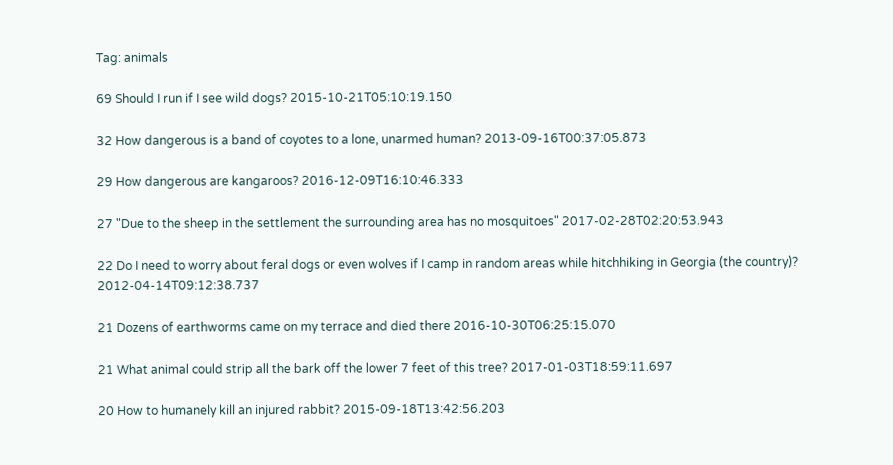Tag: animals

69 Should I run if I see wild dogs? 2015-10-21T05:10:19.150

32 How dangerous is a band of coyotes to a lone, unarmed human? 2013-09-16T00:37:05.873

29 How dangerous are kangaroos? 2016-12-09T16:10:46.333

27 "Due to the sheep in the settlement the surrounding area has no mosquitoes" 2017-02-28T02:20:53.943

22 Do I need to worry about feral dogs or even wolves if I camp in random areas while hitchhiking in Georgia (the country)? 2012-04-14T09:12:38.737

21 Dozens of earthworms came on my terrace and died there 2016-10-30T06:25:15.070

21 What animal could strip all the bark off the lower 7 feet of this tree? 2017-01-03T18:59:11.697

20 How to humanely kill an injured rabbit? 2015-09-18T13:42:56.203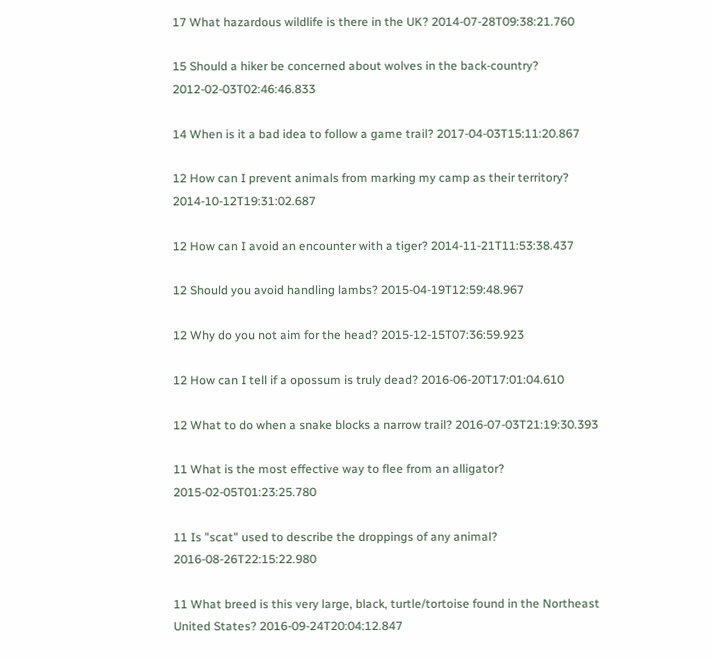17 What hazardous wildlife is there in the UK? 2014-07-28T09:38:21.760

15 Should a hiker be concerned about wolves in the back-country? 2012-02-03T02:46:46.833

14 When is it a bad idea to follow a game trail? 2017-04-03T15:11:20.867

12 How can I prevent animals from marking my camp as their territory? 2014-10-12T19:31:02.687

12 How can I avoid an encounter with a tiger? 2014-11-21T11:53:38.437

12 Should you avoid handling lambs? 2015-04-19T12:59:48.967

12 Why do you not aim for the head? 2015-12-15T07:36:59.923

12 How can I tell if a opossum is truly dead? 2016-06-20T17:01:04.610

12 What to do when a snake blocks a narrow trail? 2016-07-03T21:19:30.393

11 What is the most effective way to flee from an alligator? 2015-02-05T01:23:25.780

11 Is "scat" used to describe the droppings of any animal? 2016-08-26T22:15:22.980

11 What breed is this very large, black, turtle/tortoise found in the Northeast United States? 2016-09-24T20:04:12.847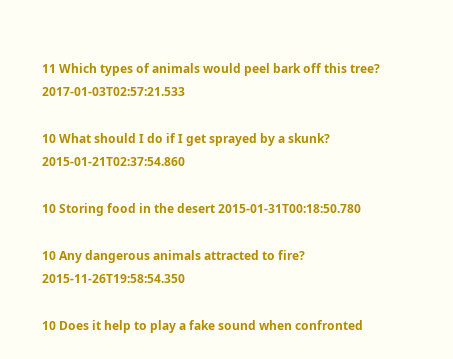11 Which types of animals would peel bark off this tree? 2017-01-03T02:57:21.533

10 What should I do if I get sprayed by a skunk? 2015-01-21T02:37:54.860

10 Storing food in the desert 2015-01-31T00:18:50.780

10 Any dangerous animals attracted to fire? 2015-11-26T19:58:54.350

10 Does it help to play a fake sound when confronted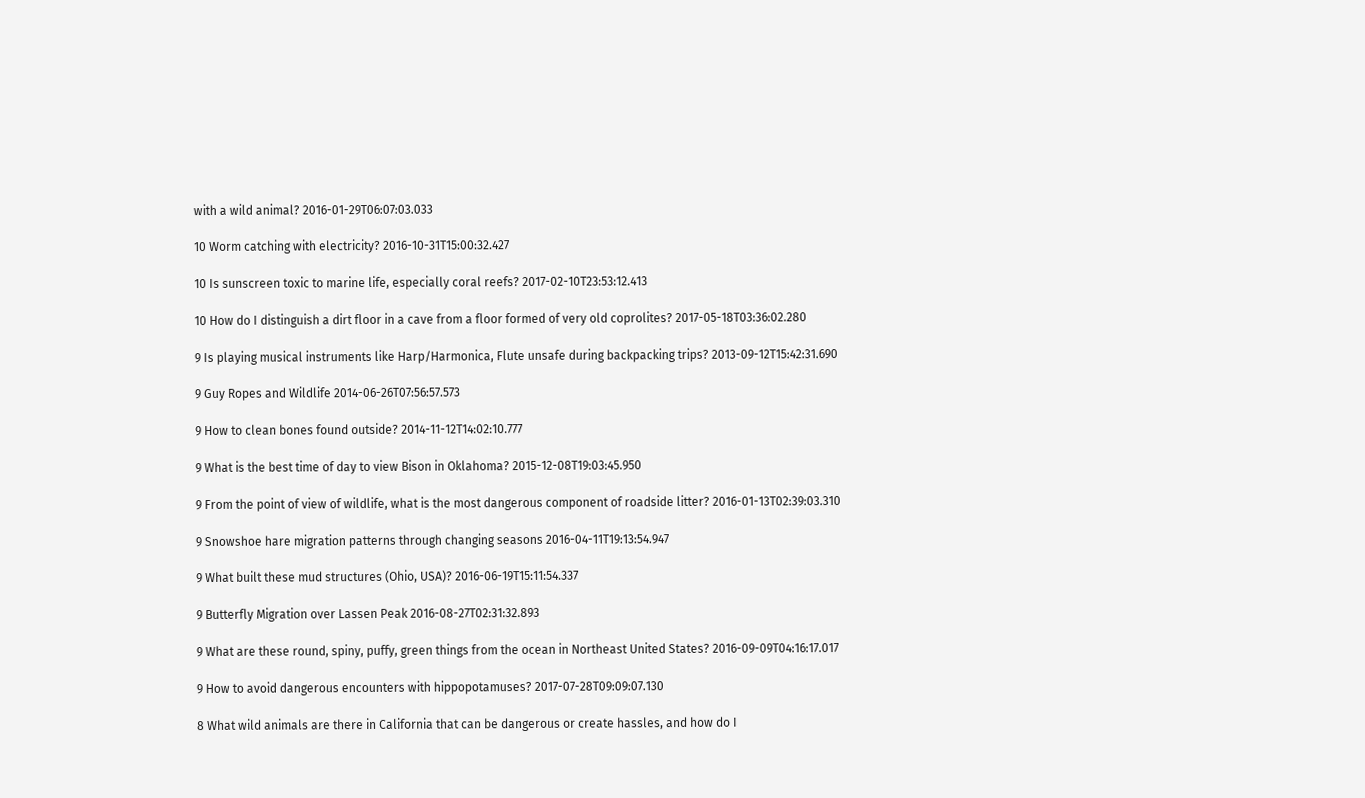with a wild animal? 2016-01-29T06:07:03.033

10 Worm catching with electricity? 2016-10-31T15:00:32.427

10 Is sunscreen toxic to marine life, especially coral reefs? 2017-02-10T23:53:12.413

10 How do I distinguish a dirt floor in a cave from a floor formed of very old coprolites? 2017-05-18T03:36:02.280

9 Is playing musical instruments like Harp/Harmonica, Flute unsafe during backpacking trips? 2013-09-12T15:42:31.690

9 Guy Ropes and Wildlife 2014-06-26T07:56:57.573

9 How to clean bones found outside? 2014-11-12T14:02:10.777

9 What is the best time of day to view Bison in Oklahoma? 2015-12-08T19:03:45.950

9 From the point of view of wildlife, what is the most dangerous component of roadside litter? 2016-01-13T02:39:03.310

9 Snowshoe hare migration patterns through changing seasons 2016-04-11T19:13:54.947

9 What built these mud structures (Ohio, USA)? 2016-06-19T15:11:54.337

9 Butterfly Migration over Lassen Peak 2016-08-27T02:31:32.893

9 What are these round, spiny, puffy, green things from the ocean in Northeast United States? 2016-09-09T04:16:17.017

9 How to avoid dangerous encounters with hippopotamuses? 2017-07-28T09:09:07.130

8 What wild animals are there in California that can be dangerous or create hassles, and how do I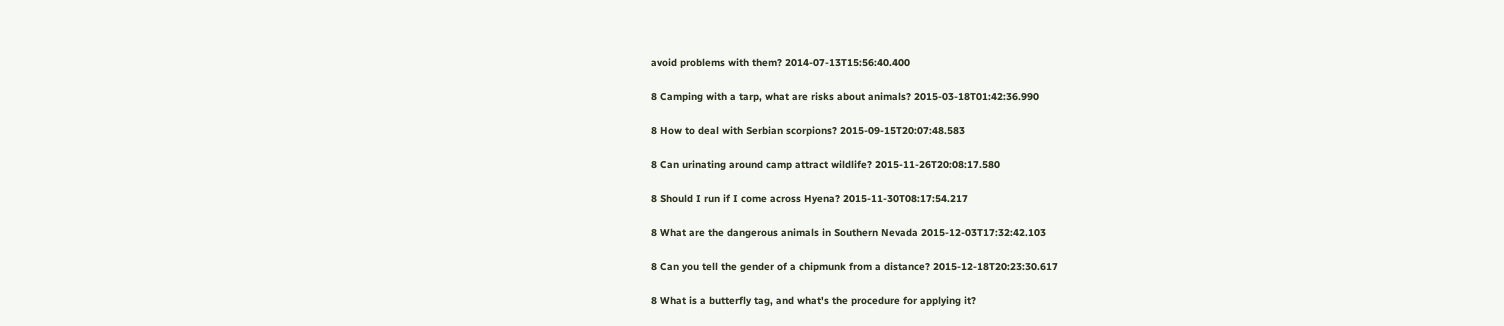avoid problems with them? 2014-07-13T15:56:40.400

8 Camping with a tarp, what are risks about animals? 2015-03-18T01:42:36.990

8 How to deal with Serbian scorpions? 2015-09-15T20:07:48.583

8 Can urinating around camp attract wildlife? 2015-11-26T20:08:17.580

8 Should I run if I come across Hyena? 2015-11-30T08:17:54.217

8 What are the dangerous animals in Southern Nevada 2015-12-03T17:32:42.103

8 Can you tell the gender of a chipmunk from a distance? 2015-12-18T20:23:30.617

8 What is a butterfly tag, and what's the procedure for applying it?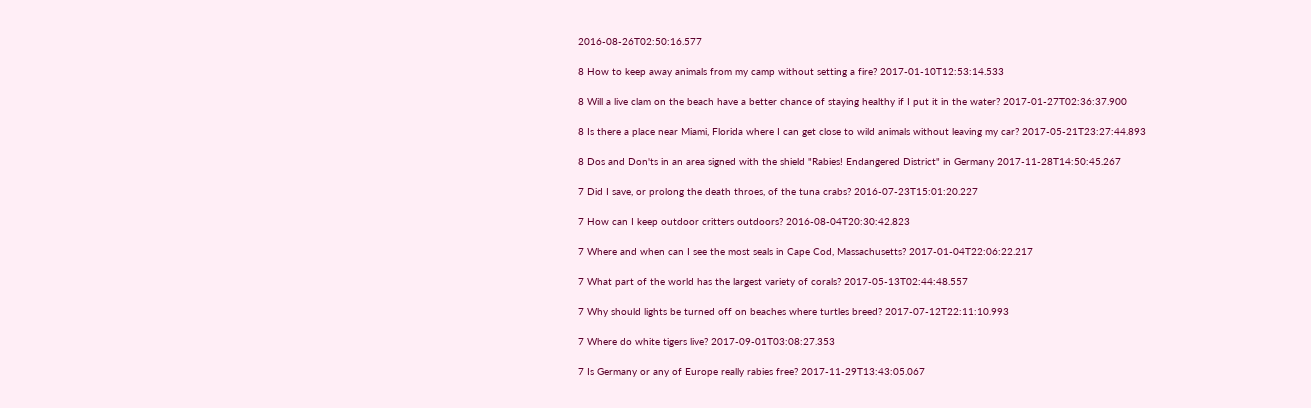2016-08-26T02:50:16.577

8 How to keep away animals from my camp without setting a fire? 2017-01-10T12:53:14.533

8 Will a live clam on the beach have a better chance of staying healthy if I put it in the water? 2017-01-27T02:36:37.900

8 Is there a place near Miami, Florida where I can get close to wild animals without leaving my car? 2017-05-21T23:27:44.893

8 Dos and Don'ts in an area signed with the shield "Rabies! Endangered District" in Germany 2017-11-28T14:50:45.267

7 Did I save, or prolong the death throes, of the tuna crabs? 2016-07-23T15:01:20.227

7 How can I keep outdoor critters outdoors? 2016-08-04T20:30:42.823

7 Where and when can I see the most seals in Cape Cod, Massachusetts? 2017-01-04T22:06:22.217

7 What part of the world has the largest variety of corals? 2017-05-13T02:44:48.557

7 Why should lights be turned off on beaches where turtles breed? 2017-07-12T22:11:10.993

7 Where do white tigers live? 2017-09-01T03:08:27.353

7 Is Germany or any of Europe really rabies free? 2017-11-29T13:43:05.067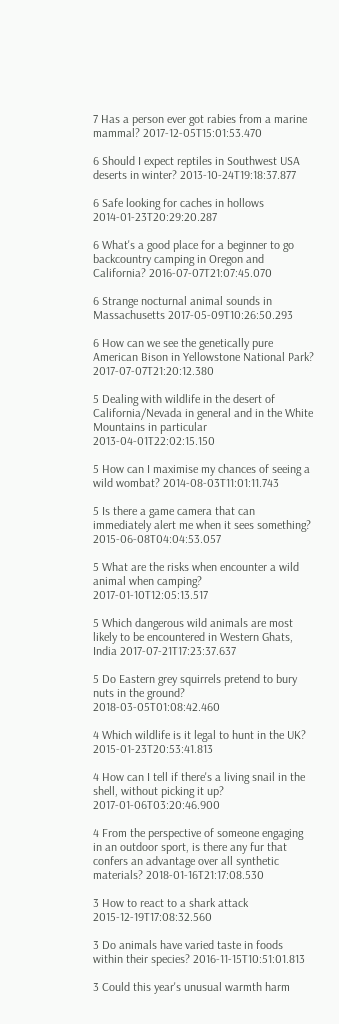7 Has a person ever got rabies from a marine mammal? 2017-12-05T15:01:53.470

6 Should I expect reptiles in Southwest USA deserts in winter? 2013-10-24T19:18:37.877

6 Safe looking for caches in hollows 2014-01-23T20:29:20.287

6 What's a good place for a beginner to go backcountry camping in Oregon and California? 2016-07-07T21:07:45.070

6 Strange nocturnal animal sounds in Massachusetts 2017-05-09T10:26:50.293

6 How can we see the genetically pure American Bison in Yellowstone National Park? 2017-07-07T21:20:12.380

5 Dealing with wildlife in the desert of California/Nevada in general and in the White Mountains in particular 2013-04-01T22:02:15.150

5 How can I maximise my chances of seeing a wild wombat? 2014-08-03T11:01:11.743

5 Is there a game camera that can immediately alert me when it sees something? 2015-06-08T04:04:53.057

5 What are the risks when encounter a wild animal when camping? 2017-01-10T12:05:13.517

5 Which dangerous wild animals are most likely to be encountered in Western Ghats, India 2017-07-21T17:23:37.637

5 Do Eastern grey squirrels pretend to bury nuts in the ground? 2018-03-05T01:08:42.460

4 Which wildlife is it legal to hunt in the UK? 2015-01-23T20:53:41.813

4 How can I tell if there's a living snail in the shell, without picking it up? 2017-01-06T03:20:46.900

4 From the perspective of someone engaging in an outdoor sport, is there any fur that confers an advantage over all synthetic materials? 2018-01-16T21:17:08.530

3 How to react to a shark attack 2015-12-19T17:08:32.560

3 Do animals have varied taste in foods within their species? 2016-11-15T10:51:01.813

3 Could this year's unusual warmth harm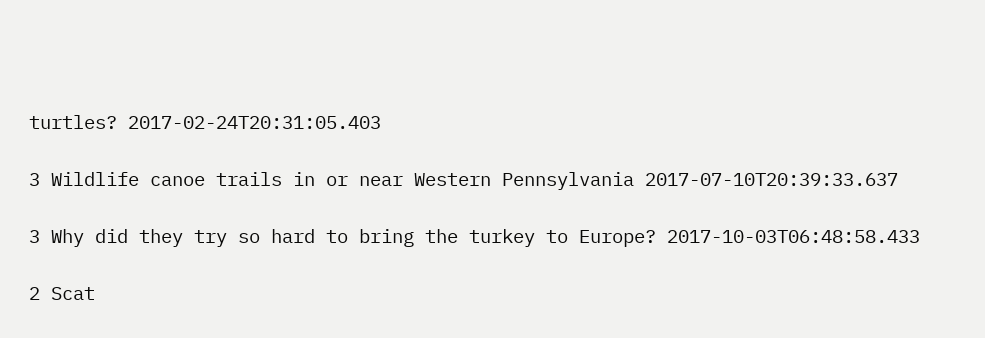turtles? 2017-02-24T20:31:05.403

3 Wildlife canoe trails in or near Western Pennsylvania 2017-07-10T20:39:33.637

3 Why did they try so hard to bring the turkey to Europe? 2017-10-03T06:48:58.433

2 Scat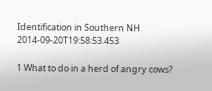Identification in Southern NH 2014-09-20T19:58:53.453

1 What to do in a herd of angry cows?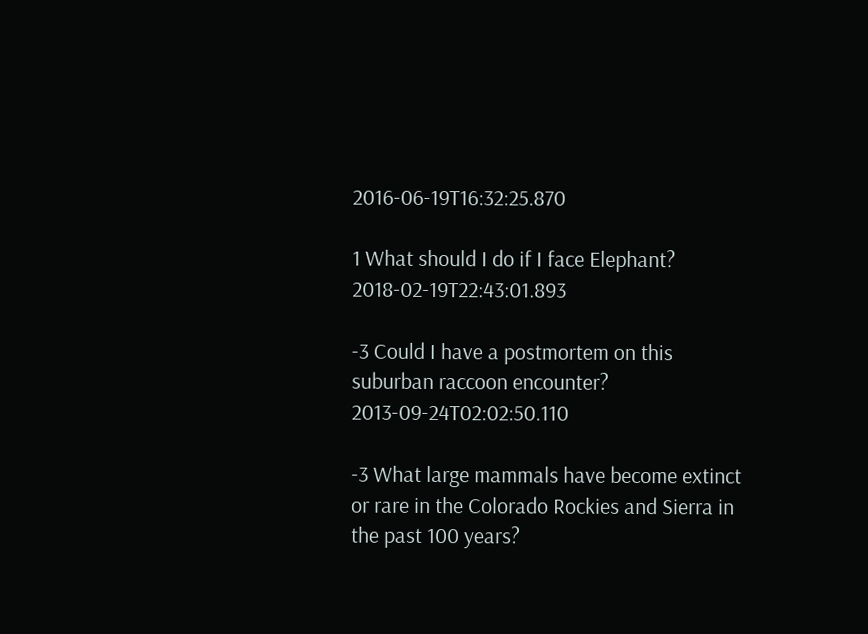2016-06-19T16:32:25.870

1 What should I do if I face Elephant? 2018-02-19T22:43:01.893

-3 Could I have a postmortem on this suburban raccoon encounter? 2013-09-24T02:02:50.110

-3 What large mammals have become extinct or rare in the Colorado Rockies and Sierra in the past 100 years?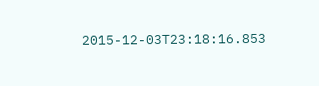2015-12-03T23:18:16.853